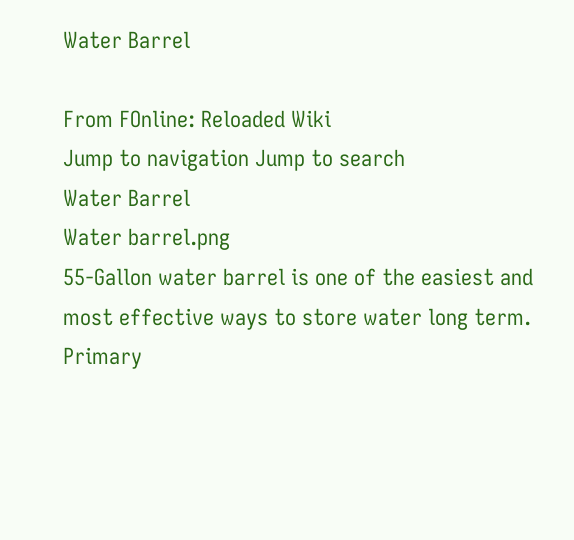Water Barrel

From FOnline: Reloaded Wiki
Jump to navigation Jump to search
Water Barrel
Water barrel.png
55-Gallon water barrel is one of the easiest and most effective ways to store water long term.
Primary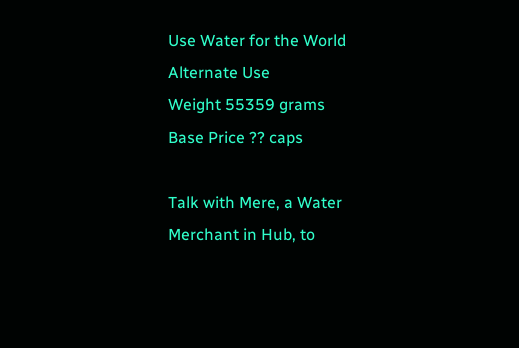Use Water for the World
Alternate Use
Weight 55359 grams
Base Price ?? caps

Talk with Mere, a Water Merchant in Hub, to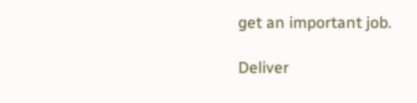get an important job.

Deliver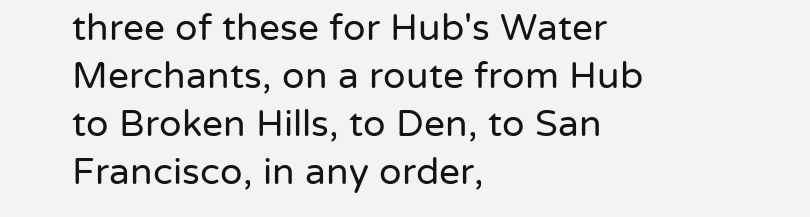three of these for Hub's Water Merchants, on a route from Hub to Broken Hills, to Den, to San Francisco, in any order,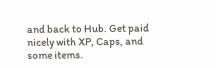and back to Hub. Get paid nicely with XP, Caps, and some items.